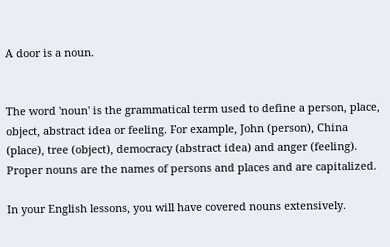A door is a noun.


The word 'noun' is the grammatical term used to define a person, place, object, abstract idea or feeling. For example, John (person), China (place), tree (object), democracy (abstract idea) and anger (feeling). Proper nouns are the names of persons and places and are capitalized.

In your English lessons, you will have covered nouns extensively.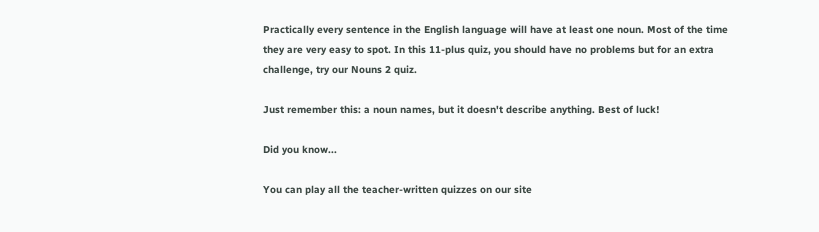Practically every sentence in the English language will have at least one noun. Most of the time they are very easy to spot. In this 11-plus quiz, you should have no problems but for an extra challenge, try our Nouns 2 quiz.

Just remember this: a noun names, but it doesn't describe anything. Best of luck!

Did you know...

You can play all the teacher-written quizzes on our site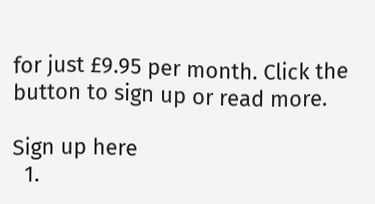for just £9.95 per month. Click the button to sign up or read more.

Sign up here
  1.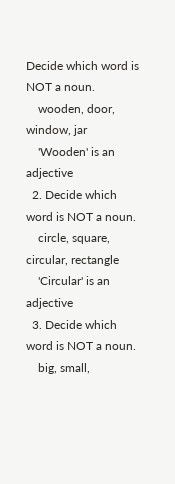Decide which word is NOT a noun.
    wooden, door, window, jar
    'Wooden' is an adjective
  2. Decide which word is NOT a noun.
    circle, square, circular, rectangle
    'Circular' is an adjective
  3. Decide which word is NOT a noun.
    big, small,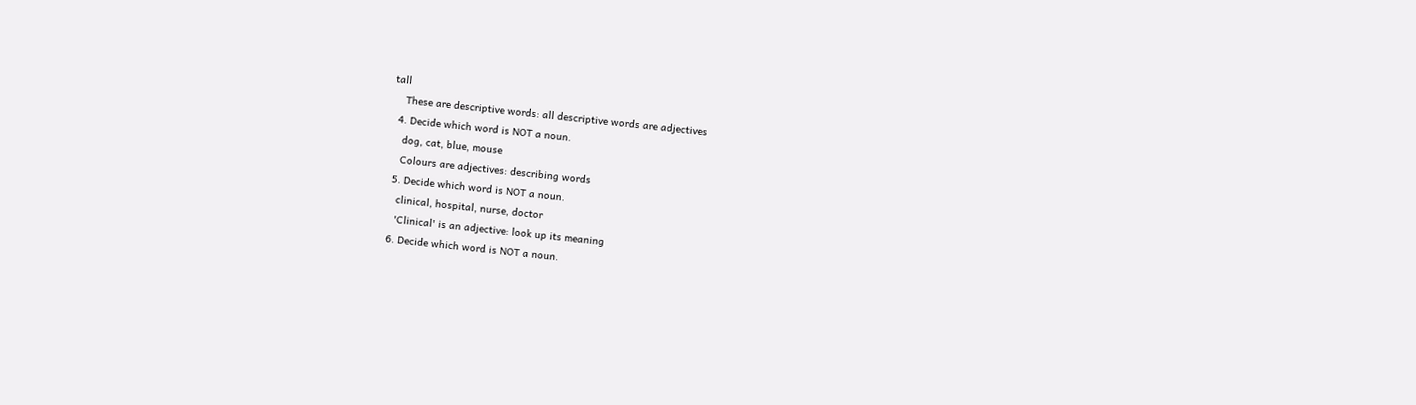tall
    These are descriptive words: all descriptive words are adjectives
  4. Decide which word is NOT a noun.
    dog, cat, blue, mouse
    Colours are adjectives: describing words
  5. Decide which word is NOT a noun.
    clinical, hospital, nurse, doctor
    'Clinical' is an adjective: look up its meaning
  6. Decide which word is NOT a noun.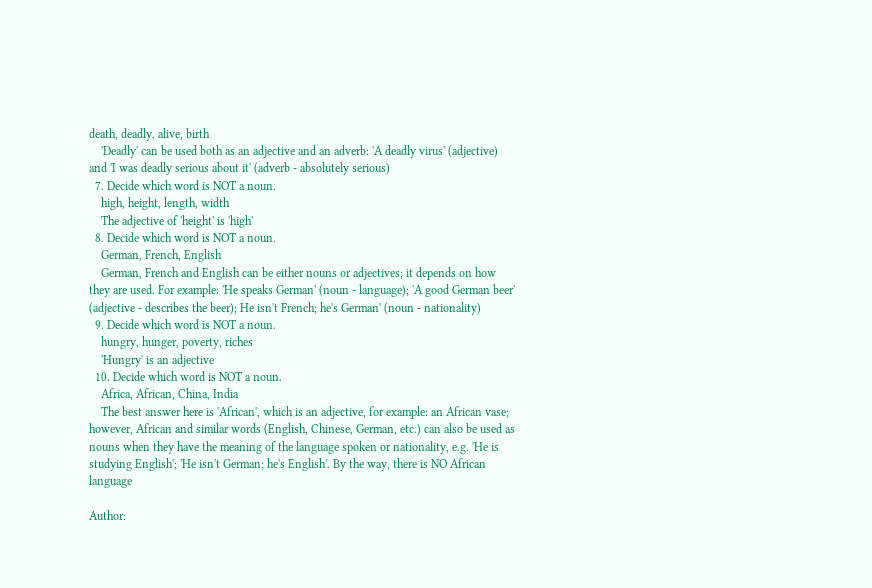death, deadly, alive, birth
    'Deadly' can be used both as an adjective and an adverb: 'A deadly virus' (adjective) and 'I was deadly serious about it' (adverb - absolutely serious)
  7. Decide which word is NOT a noun.
    high, height, length, width
    The adjective of 'height' is 'high'
  8. Decide which word is NOT a noun.
    German, French, English
    German, French and English can be either nouns or adjectives; it depends on how they are used. For example: 'He speaks German' (noun - language); 'A good German beer' (adjective - describes the beer); He isn't French; he's German' (noun - nationality)
  9. Decide which word is NOT a noun.
    hungry, hunger, poverty, riches
    'Hungry' is an adjective
  10. Decide which word is NOT a noun.
    Africa, African, China, India
    The best answer here is 'African', which is an adjective, for example: an African vase; however, African and similar words (English, Chinese, German, etc.) can also be used as nouns when they have the meaning of the language spoken or nationality, e.g. 'He is studying English'; 'He isn't German; he's English'. By the way, there is NO African language

Author: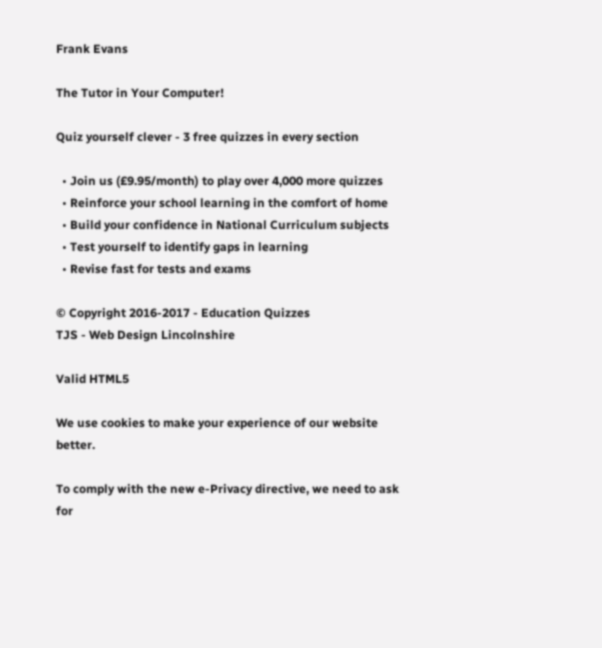Frank Evans

The Tutor in Your Computer!

Quiz yourself clever - 3 free quizzes in every section

  • Join us (£9.95/month) to play over 4,000 more quizzes
  • Reinforce your school learning in the comfort of home
  • Build your confidence in National Curriculum subjects
  • Test yourself to identify gaps in learning
  • Revise fast for tests and exams

© Copyright 2016-2017 - Education Quizzes
TJS - Web Design Lincolnshire

Valid HTML5

We use cookies to make your experience of our website better.

To comply with the new e-Privacy directive, we need to ask for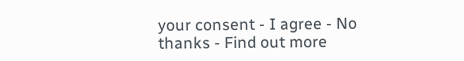your consent - I agree - No thanks - Find out more